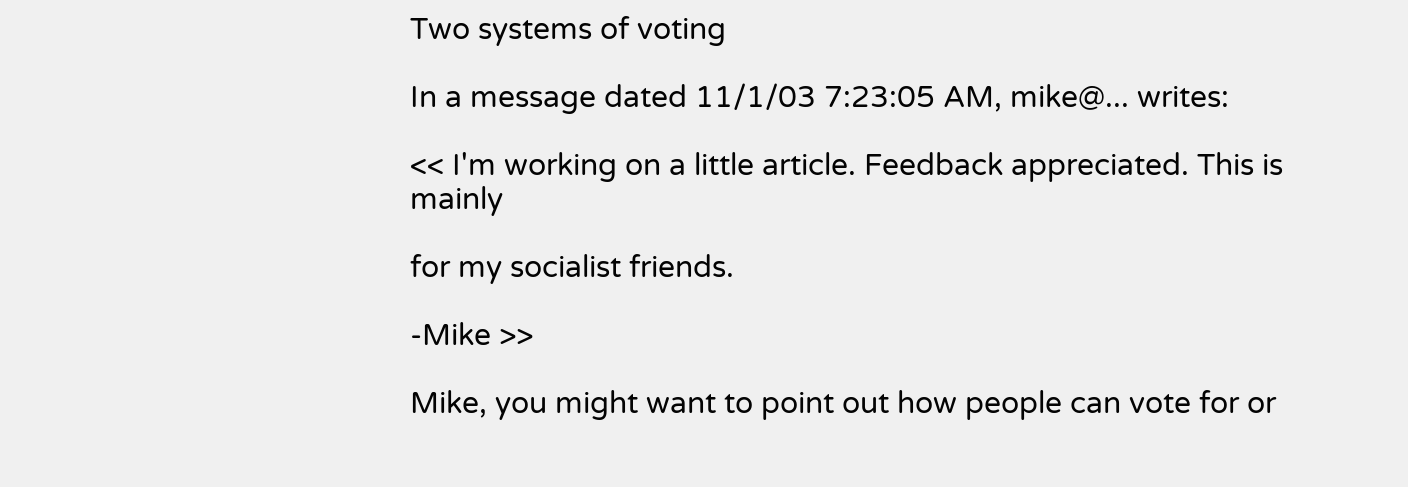Two systems of voting

In a message dated 11/1/03 7:23:05 AM, mike@... writes:

<< I'm working on a little article. Feedback appreciated. This is mainly

for my socialist friends.

-Mike >>

Mike, you might want to point out how people can vote for or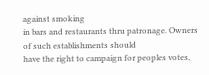against smoking
in bars and restaurants thru patronage. Owners of such establishments should
have the right to campaign for peoples votes,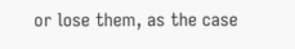or lose them, as the case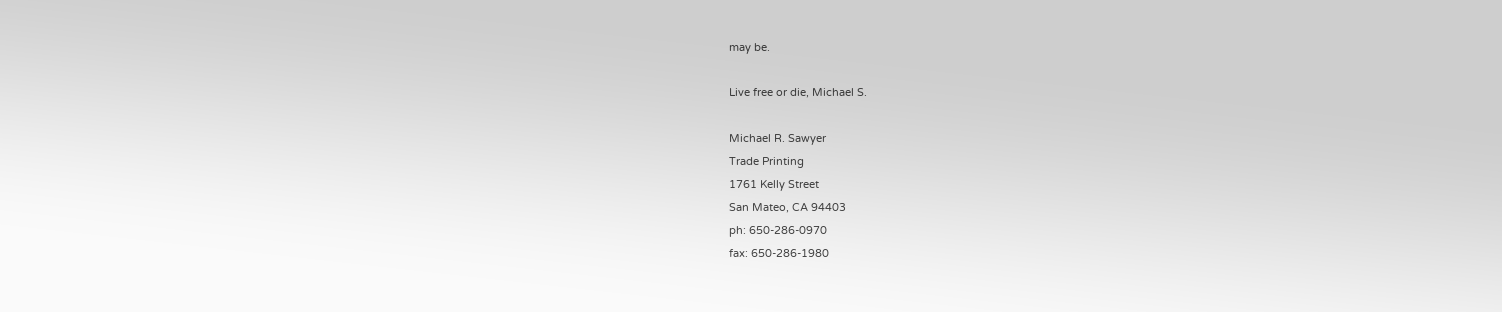may be.

Live free or die, Michael S.

Michael R. Sawyer
Trade Printing
1761 Kelly Street
San Mateo, CA 94403
ph: 650-286-0970
fax: 650-286-1980